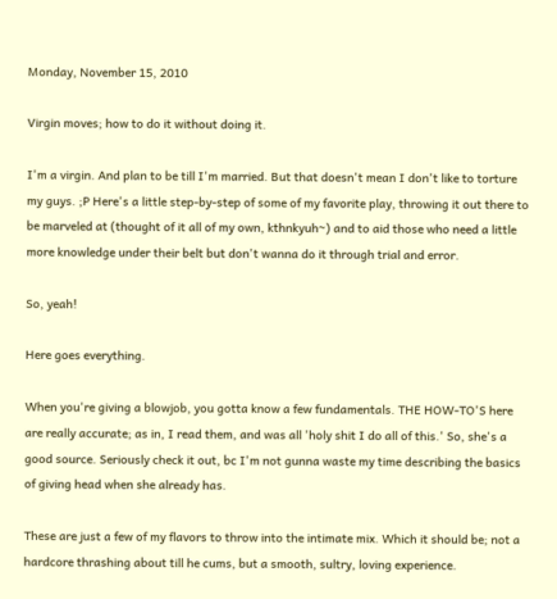Monday, November 15, 2010

Virgin moves; how to do it without doing it.

I'm a virgin. And plan to be till I'm married. But that doesn't mean I don't like to torture my guys. ;P Here's a little step-by-step of some of my favorite play, throwing it out there to be marveled at (thought of it all of my own, kthnkyuh~) and to aid those who need a little more knowledge under their belt but don't wanna do it through trial and error.

So, yeah!

Here goes everything.

When you're giving a blowjob, you gotta know a few fundamentals. THE HOW-TO'S here are really accurate; as in, I read them, and was all 'holy shit I do all of this.' So, she's a good source. Seriously check it out, bc I'm not gunna waste my time describing the basics of giving head when she already has.

These are just a few of my flavors to throw into the intimate mix. Which it should be; not a hardcore thrashing about till he cums, but a smooth, sultry, loving experience.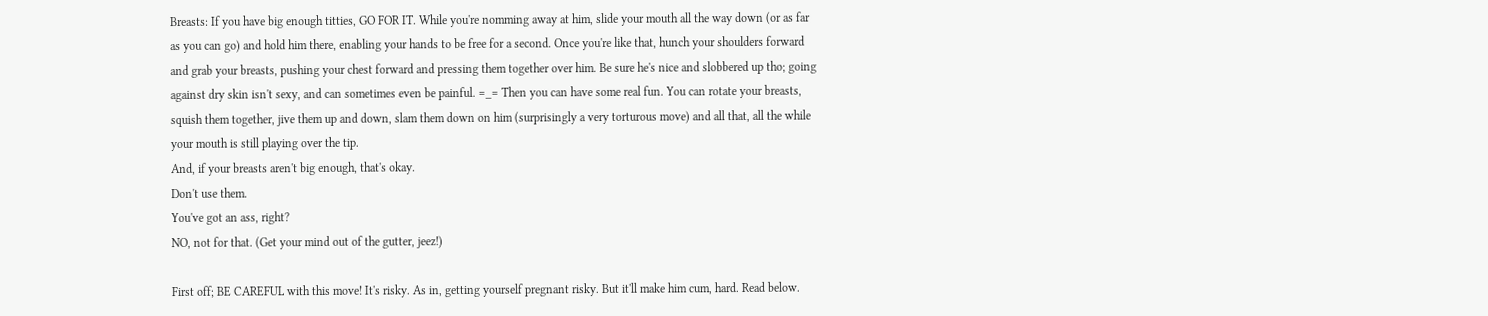Breasts: If you have big enough titties, GO FOR IT. While you're nomming away at him, slide your mouth all the way down (or as far as you can go) and hold him there, enabling your hands to be free for a second. Once you're like that, hunch your shoulders forward and grab your breasts, pushing your chest forward and pressing them together over him. Be sure he's nice and slobbered up tho; going against dry skin isn't sexy, and can sometimes even be painful. =_= Then you can have some real fun. You can rotate your breasts, squish them together, jive them up and down, slam them down on him (surprisingly a very torturous move) and all that, all the while your mouth is still playing over the tip.
And, if your breasts aren't big enough, that's okay.
Don't use them.
You've got an ass, right?
NO, not for that. (Get your mind out of the gutter, jeez!)

First off; BE CAREFUL with this move! It's risky. As in, getting yourself pregnant risky. But it'll make him cum, hard. Read below.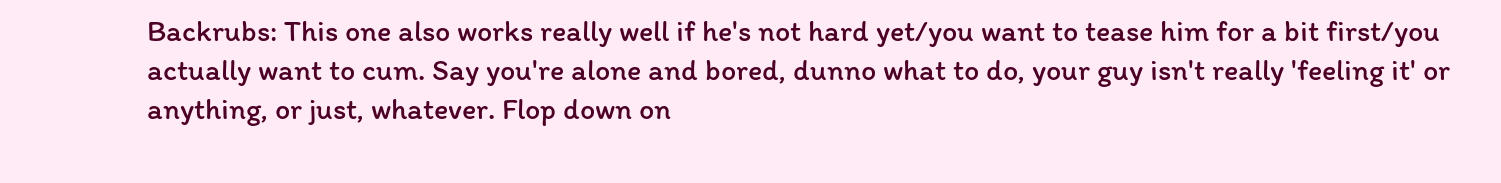Backrubs: This one also works really well if he's not hard yet/you want to tease him for a bit first/you actually want to cum. Say you're alone and bored, dunno what to do, your guy isn't really 'feeling it' or anything, or just, whatever. Flop down on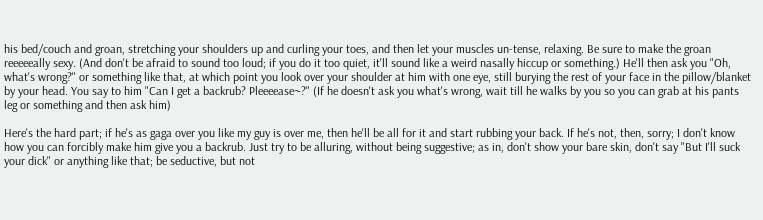his bed/couch and groan, stretching your shoulders up and curling your toes, and then let your muscles un-tense, relaxing. Be sure to make the groan reeeeeally sexy. (And don't be afraid to sound too loud; if you do it too quiet, it'll sound like a weird nasally hiccup or something.) He'll then ask you "Oh, what's wrong?" or something like that, at which point you look over your shoulder at him with one eye, still burying the rest of your face in the pillow/blanket by your head. You say to him "Can I get a backrub? Pleeeease~?" (If he doesn't ask you what's wrong, wait till he walks by you so you can grab at his pants leg or something and then ask him)

Here's the hard part; if he's as gaga over you like my guy is over me, then he'll be all for it and start rubbing your back. If he's not, then, sorry; I don't know how you can forcibly make him give you a backrub. Just try to be alluring, without being suggestive; as in, don't show your bare skin, don't say "But I'll suck your dick" or anything like that; be seductive, but not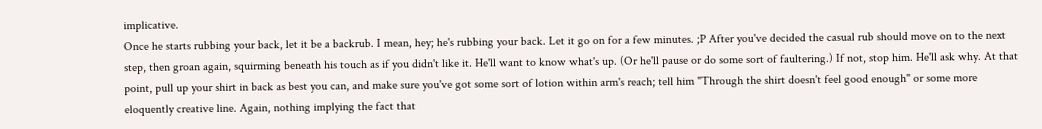implicative.
Once he starts rubbing your back, let it be a backrub. I mean, hey; he's rubbing your back. Let it go on for a few minutes. ;P After you've decided the casual rub should move on to the next step, then groan again, squirming beneath his touch as if you didn't like it. He'll want to know what's up. (Or he'll pause or do some sort of faultering.) If not, stop him. He'll ask why. At that point, pull up your shirt in back as best you can, and make sure you've got some sort of lotion within arm's reach; tell him "Through the shirt doesn't feel good enough" or some more eloquently creative line. Again, nothing implying the fact that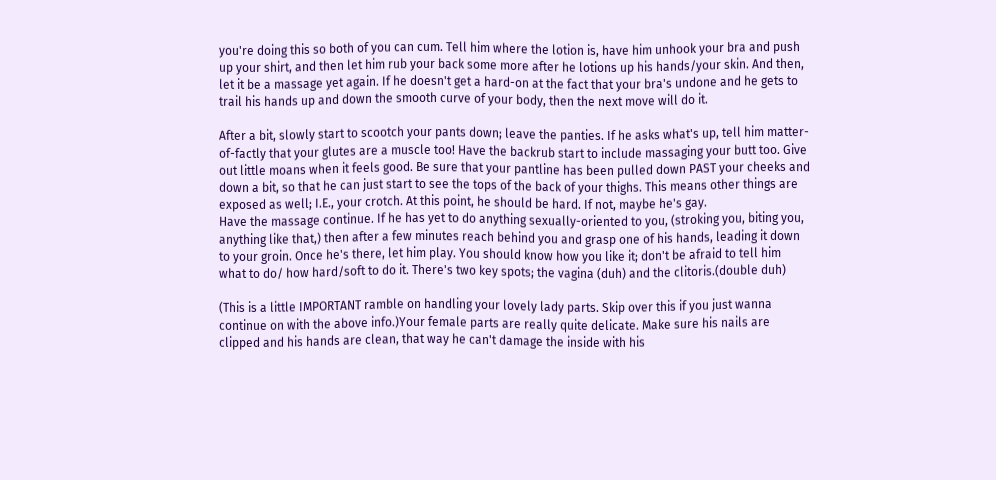you're doing this so both of you can cum. Tell him where the lotion is, have him unhook your bra and push up your shirt, and then let him rub your back some more after he lotions up his hands/your skin. And then, let it be a massage yet again. If he doesn't get a hard-on at the fact that your bra's undone and he gets to trail his hands up and down the smooth curve of your body, then the next move will do it.

After a bit, slowly start to scootch your pants down; leave the panties. If he asks what's up, tell him matter-of-factly that your glutes are a muscle too! Have the backrub start to include massaging your butt too. Give out little moans when it feels good. Be sure that your pantline has been pulled down PAST your cheeks and down a bit, so that he can just start to see the tops of the back of your thighs. This means other things are exposed as well; I.E., your crotch. At this point, he should be hard. If not, maybe he's gay.
Have the massage continue. If he has yet to do anything sexually-oriented to you, (stroking you, biting you, anything like that,) then after a few minutes reach behind you and grasp one of his hands, leading it down to your groin. Once he's there, let him play. You should know how you like it; don't be afraid to tell him what to do/ how hard/soft to do it. There's two key spots; the vagina (duh) and the clitoris.(double duh)

(This is a little IMPORTANT ramble on handling your lovely lady parts. Skip over this if you just wanna continue on with the above info.)Your female parts are really quite delicate. Make sure his nails are clipped and his hands are clean, that way he can't damage the inside with his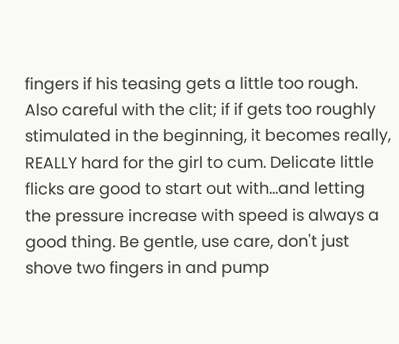fingers if his teasing gets a little too rough. Also careful with the clit; if if gets too roughly stimulated in the beginning, it becomes really, REALLY hard for the girl to cum. Delicate little flicks are good to start out with...and letting the pressure increase with speed is always a good thing. Be gentle, use care, don't just shove two fingers in and pump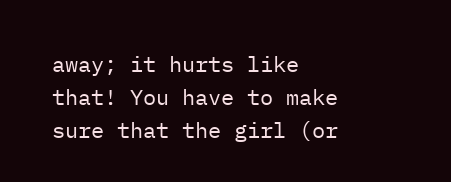away; it hurts like that! You have to make sure that the girl (or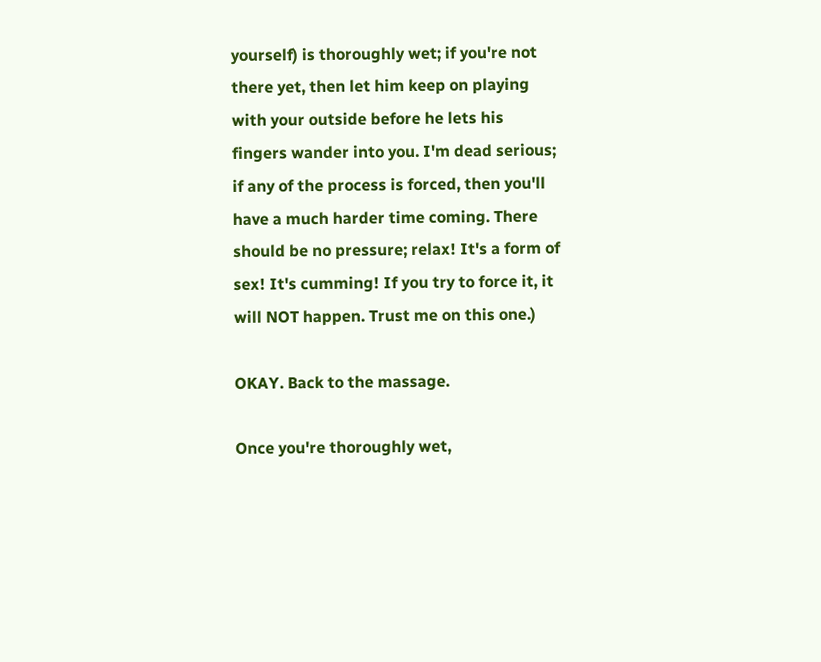yourself) is thoroughly wet; if you're not there yet, then let him keep on playing with your outside before he lets his fingers wander into you. I'm dead serious; if any of the process is forced, then you'll have a much harder time coming. There should be no pressure; relax! It's a form of sex! It's cumming! If you try to force it, it will NOT happen. Trust me on this one.)

OKAY. Back to the massage.

Once you're thoroughly wet,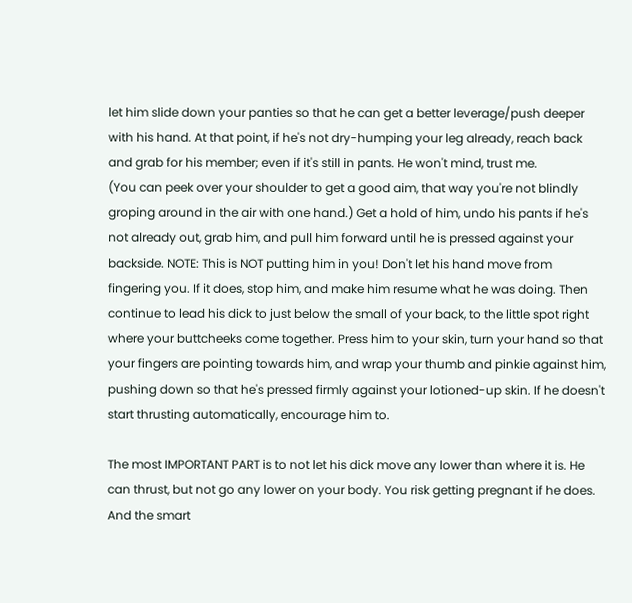let him slide down your panties so that he can get a better leverage/push deeper with his hand. At that point, if he's not dry-humping your leg already, reach back and grab for his member; even if it's still in pants. He won't mind, trust me.
(You can peek over your shoulder to get a good aim, that way you're not blindly groping around in the air with one hand.) Get a hold of him, undo his pants if he's not already out, grab him, and pull him forward until he is pressed against your backside. NOTE: This is NOT putting him in you! Don't let his hand move from fingering you. If it does, stop him, and make him resume what he was doing. Then continue to lead his dick to just below the small of your back, to the little spot right where your buttcheeks come together. Press him to your skin, turn your hand so that your fingers are pointing towards him, and wrap your thumb and pinkie against him, pushing down so that he's pressed firmly against your lotioned-up skin. If he doesn't start thrusting automatically, encourage him to.

The most IMPORTANT PART is to not let his dick move any lower than where it is. He can thrust, but not go any lower on your body. You risk getting pregnant if he does. And the smart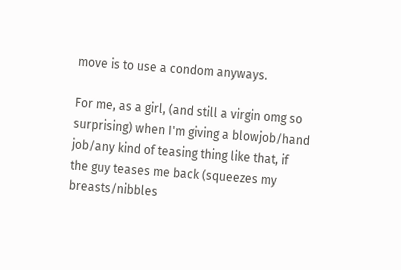move is to use a condom anyways.

For me, as a girl, (and still a virgin omg so surprising) when I'm giving a blowjob/hand job/any kind of teasing thing like that, if the guy teases me back (squeezes my breasts/nibbles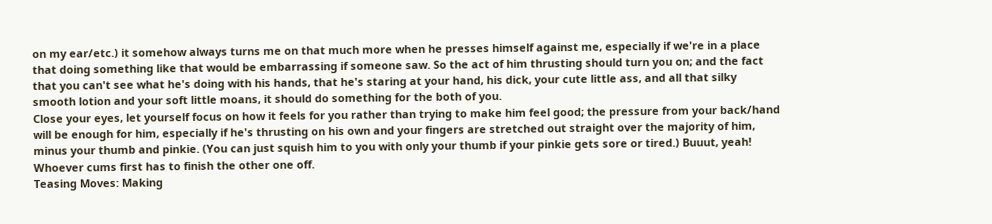on my ear/etc.) it somehow always turns me on that much more when he presses himself against me, especially if we're in a place that doing something like that would be embarrassing if someone saw. So the act of him thrusting should turn you on; and the fact that you can't see what he's doing with his hands, that he's staring at your hand, his dick, your cute little ass, and all that silky smooth lotion and your soft little moans, it should do something for the both of you.
Close your eyes, let yourself focus on how it feels for you rather than trying to make him feel good; the pressure from your back/hand will be enough for him, especially if he's thrusting on his own and your fingers are stretched out straight over the majority of him, minus your thumb and pinkie. (You can just squish him to you with only your thumb if your pinkie gets sore or tired.) Buuut, yeah! Whoever cums first has to finish the other one off.
Teasing Moves: Making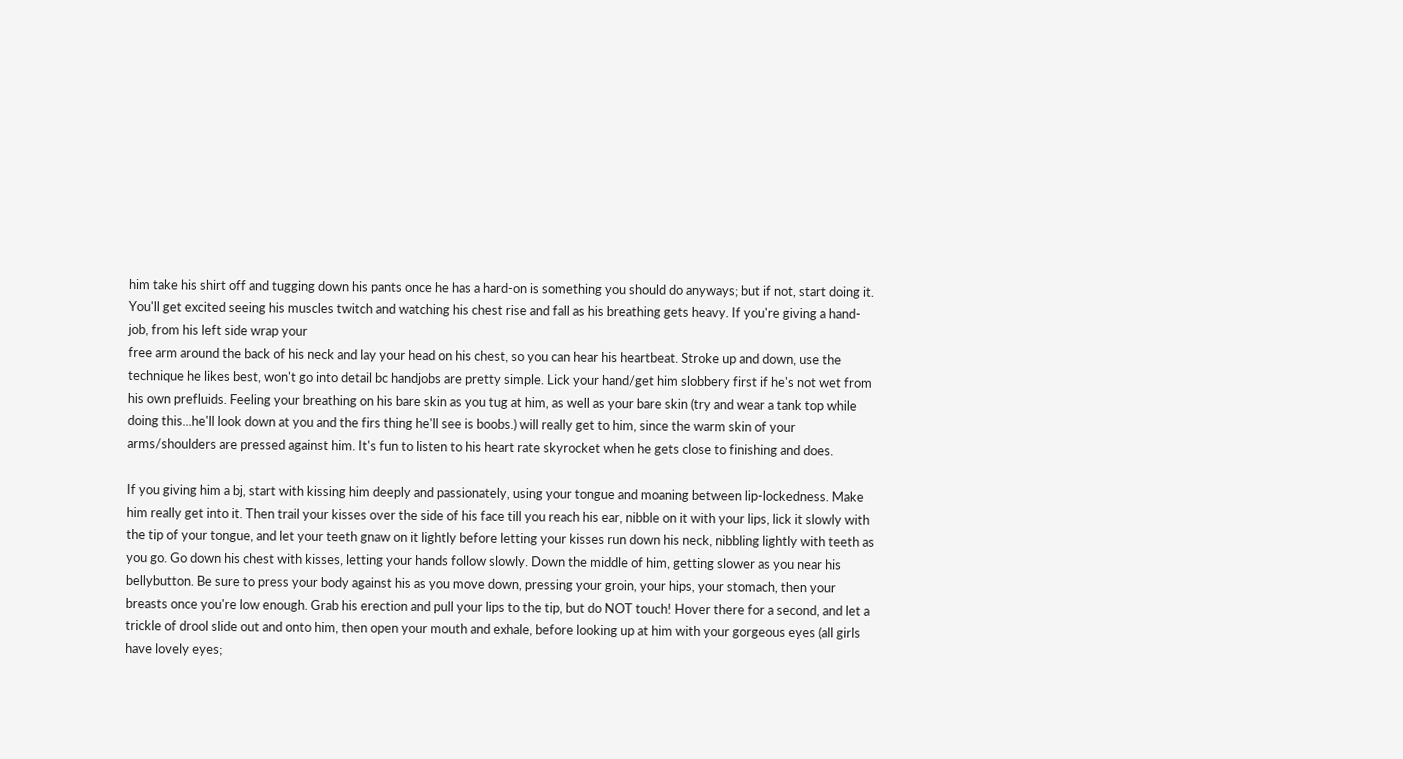him take his shirt off and tugging down his pants once he has a hard-on is something you should do anyways; but if not, start doing it. You'll get excited seeing his muscles twitch and watching his chest rise and fall as his breathing gets heavy. If you're giving a hand-job, from his left side wrap your
free arm around the back of his neck and lay your head on his chest, so you can hear his heartbeat. Stroke up and down, use the technique he likes best, won't go into detail bc handjobs are pretty simple. Lick your hand/get him slobbery first if he's not wet from his own prefluids. Feeling your breathing on his bare skin as you tug at him, as well as your bare skin (try and wear a tank top while doing this...he'll look down at you and the firs thing he'll see is boobs.) will really get to him, since the warm skin of your arms/shoulders are pressed against him. It's fun to listen to his heart rate skyrocket when he gets close to finishing and does.

If you giving him a bj, start with kissing him deeply and passionately, using your tongue and moaning between lip-lockedness. Make him really get into it. Then trail your kisses over the side of his face till you reach his ear, nibble on it with your lips, lick it slowly with the tip of your tongue, and let your teeth gnaw on it lightly before letting your kisses run down his neck, nibbling lightly with teeth as you go. Go down his chest with kisses, letting your hands follow slowly. Down the middle of him, getting slower as you near his bellybutton. Be sure to press your body against his as you move down, pressing your groin, your hips, your stomach, then your breasts once you're low enough. Grab his erection and pull your lips to the tip, but do NOT touch! Hover there for a second, and let a trickle of drool slide out and onto him, then open your mouth and exhale, before looking up at him with your gorgeous eyes (all girls have lovely eyes;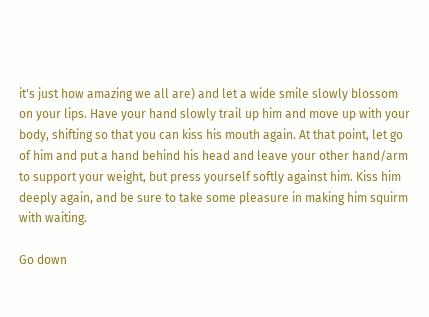it's just how amazing we all are) and let a wide smile slowly blossom on your lips. Have your hand slowly trail up him and move up with your body, shifting so that you can kiss his mouth again. At that point, let go of him and put a hand behind his head and leave your other hand/arm to support your weight, but press yourself softly against him. Kiss him deeply again, and be sure to take some pleasure in making him squirm with waiting.

Go down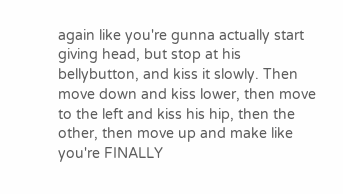again like you're gunna actually start giving head, but stop at his bellybutton, and kiss it slowly. Then move down and kiss lower, then move to the left and kiss his hip, then the other, then move up and make like you're FINALLY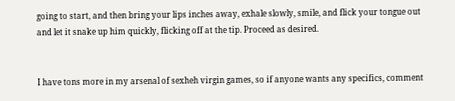going to start, and then bring your lips inches away, exhale slowly, smile, and flick your tongue out and let it snake up him quickly, flicking off at the tip. Proceed as desired.


I have tons more in my arsenal of sexheh virgin games, so if anyone wants any specifics, comment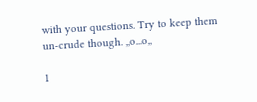with your questions. Try to keep them un-crude though. ,,o...o,,

1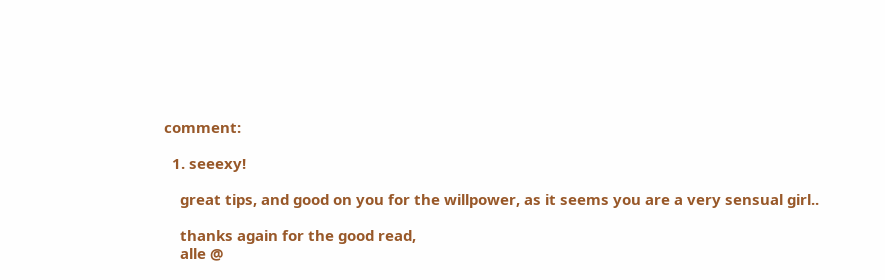comment:

  1. seeexy!

    great tips, and good on you for the willpower, as it seems you are a very sensual girl..

    thanks again for the good read,
    alle @